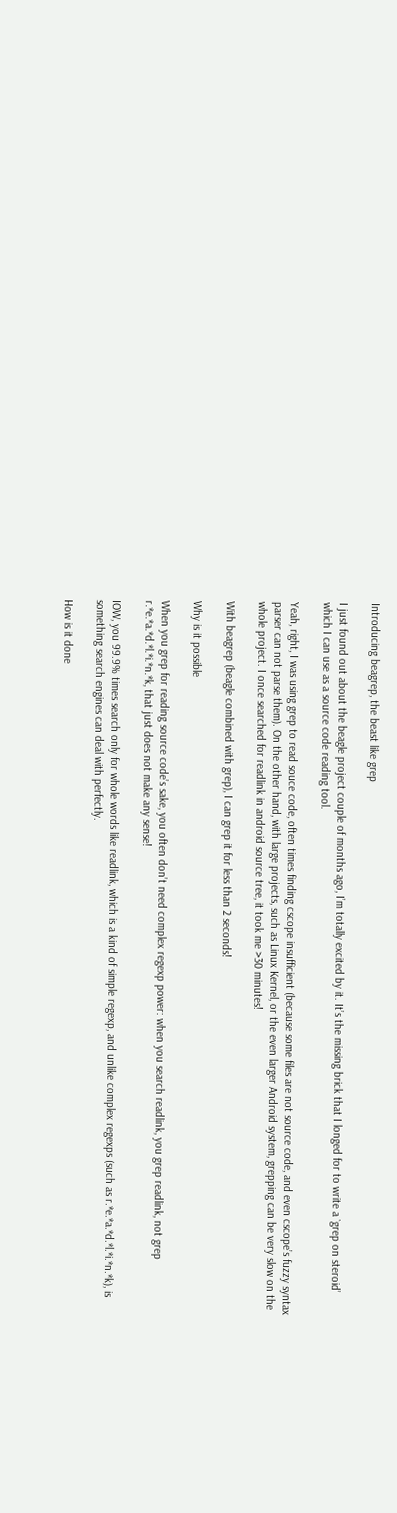Introducing beagrep, the beast like grep

I just found out about the beagle project couple of months ago, I’m totally excited by it. It’s the missing brick that I longed for to write a `grep on steroid’ which I can use as a source code reading tool.

Yeah, right, I was using grep to read souce code, often times finding cscope insufficient (because some files are not source code, and even cscope’s fuzzy syntax parser can not parse them). On the other hand, with large projects, such as Linux Kernel, or the even larger Android system, grepping can be very slow on the whole project. I once searched for readlink in android source tree, it took me >30 minutes!

With beagrep (beagle combined with grep), I can grep it for less than 2 seconds!

Why is it possible

When you grep for reading source code’s sake, you often don’t need complex regexp power: when you search readlink, you grep readlink, not grep r.*e.*a.*d.*l.*i.*n.*k, that just does not make any sense!

IOW, you 99.9% times search only for whole words like readlink, which is a kind of simple regexp, and unlike complex regexps (such as r.*e.*a.*d.*l.*i.*n.*k), is something search engines can deal with perfectly.

How is it done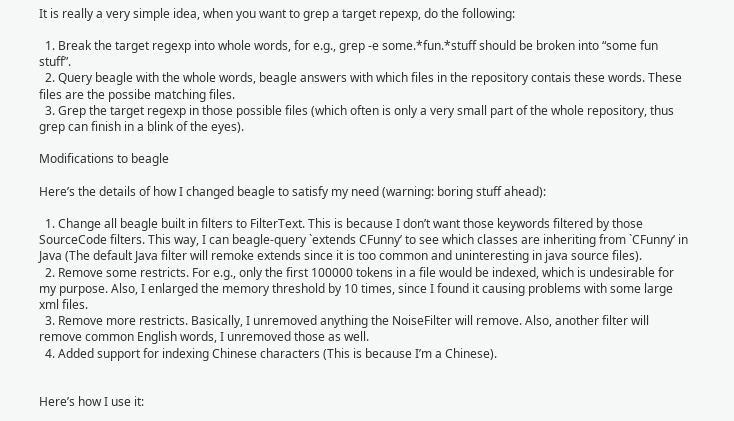It is really a very simple idea, when you want to grep a target repexp, do the following:

  1. Break the target regexp into whole words, for e.g., grep -e some.*fun.*stuff should be broken into “some fun stuff”.
  2. Query beagle with the whole words, beagle answers with which files in the repository contais these words. These files are the possibe matching files.
  3. Grep the target regexp in those possible files (which often is only a very small part of the whole repository, thus grep can finish in a blink of the eyes).

Modifications to beagle

Here’s the details of how I changed beagle to satisfy my need (warning: boring stuff ahead):

  1. Change all beagle built in filters to FilterText. This is because I don’t want those keywords filtered by those SourceCode filters. This way, I can beagle-query `extends CFunny’ to see which classes are inheriting from `CFunny’ in Java (The default Java filter will remoke extends since it is too common and uninteresting in java source files).
  2. Remove some restricts. For e.g., only the first 100000 tokens in a file would be indexed, which is undesirable for my purpose. Also, I enlarged the memory threshold by 10 times, since I found it causing problems with some large xml files.
  3. Remove more restricts. Basically, I unremoved anything the NoiseFilter will remove. Also, another filter will remove common English words, I unremoved those as well.
  4. Added support for indexing Chinese characters (This is because I’m a Chinese).


Here’s how I use it: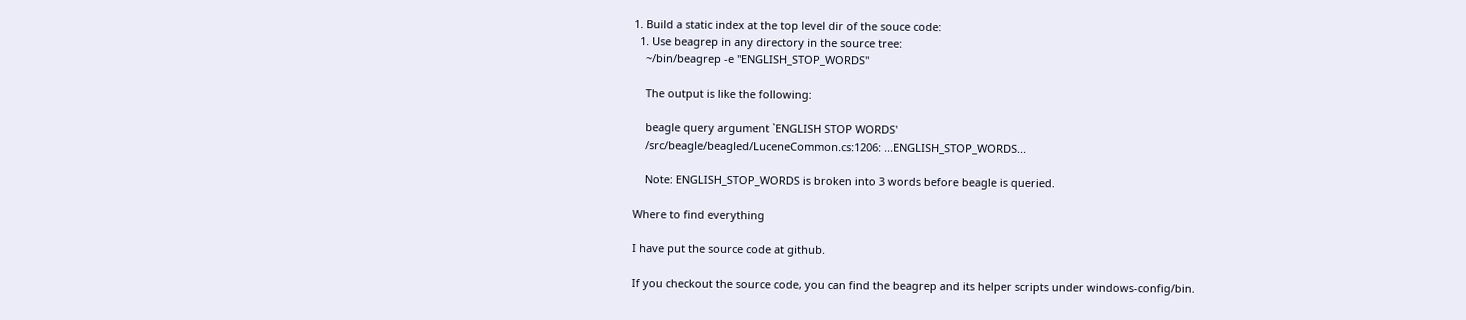1. Build a static index at the top level dir of the souce code:
  1. Use beagrep in any directory in the source tree:
    ~/bin/beagrep -e "ENGLISH_STOP_WORDS"

    The output is like the following:

    beagle query argument `ENGLISH STOP WORDS'
    /src/beagle/beagled/LuceneCommon.cs:1206: ...ENGLISH_STOP_WORDS...

    Note: ENGLISH_STOP_WORDS is broken into 3 words before beagle is queried.

Where to find everything

I have put the source code at github.

If you checkout the source code, you can find the beagrep and its helper scripts under windows-config/bin.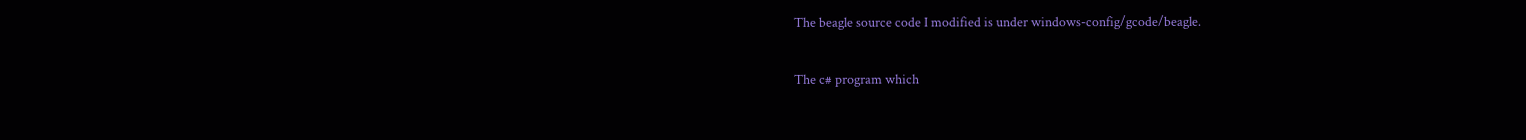The beagle source code I modified is under windows-config/gcode/beagle.

The c# program which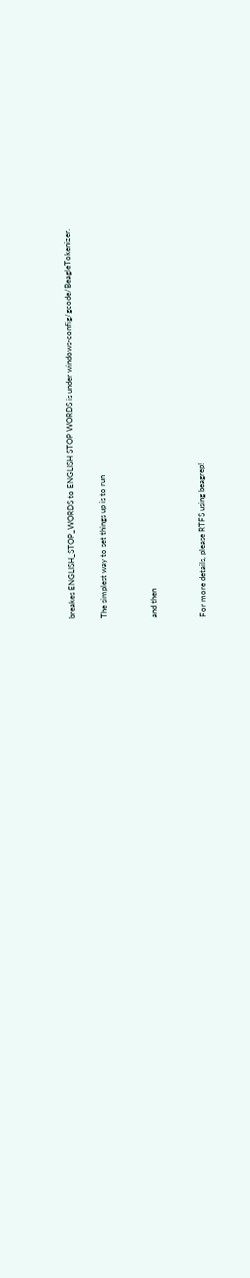breakes ENGLISH_STOP_WORDS to ENGLISH STOP WORDS is under windows-config/gcode/BeagleTokenizer.

The simplest way to set things up is to run


and then


For more details, please RTFS using beagrep!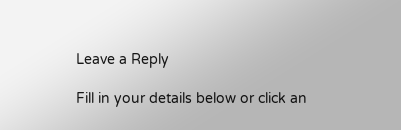Leave a Reply

Fill in your details below or click an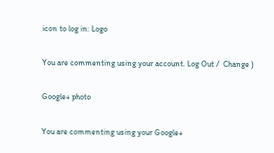icon to log in: Logo

You are commenting using your account. Log Out /  Change )

Google+ photo

You are commenting using your Google+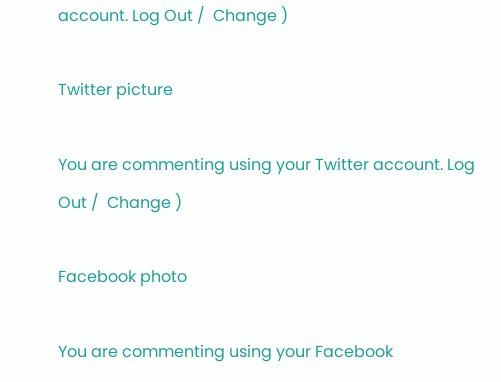account. Log Out /  Change )

Twitter picture

You are commenting using your Twitter account. Log Out /  Change )

Facebook photo

You are commenting using your Facebook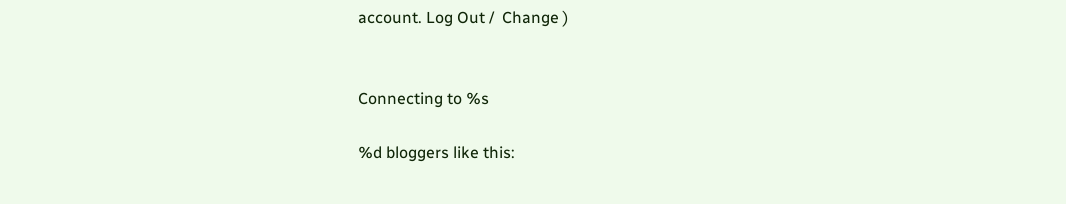account. Log Out /  Change )


Connecting to %s

%d bloggers like this: